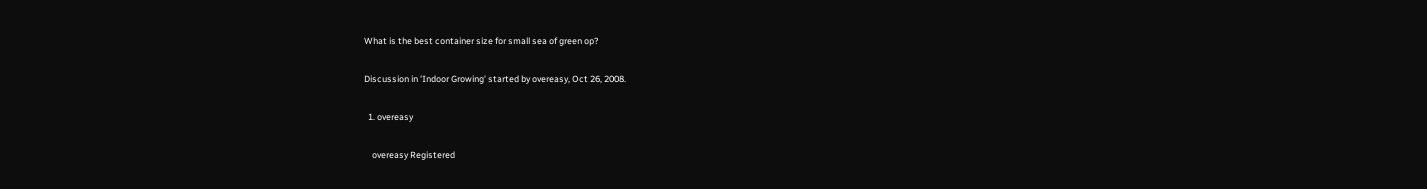What is the best container size for small sea of green op?

Discussion in 'Indoor Growing' started by overeasy, Oct 26, 2008.

  1. overeasy

    overeasy Registered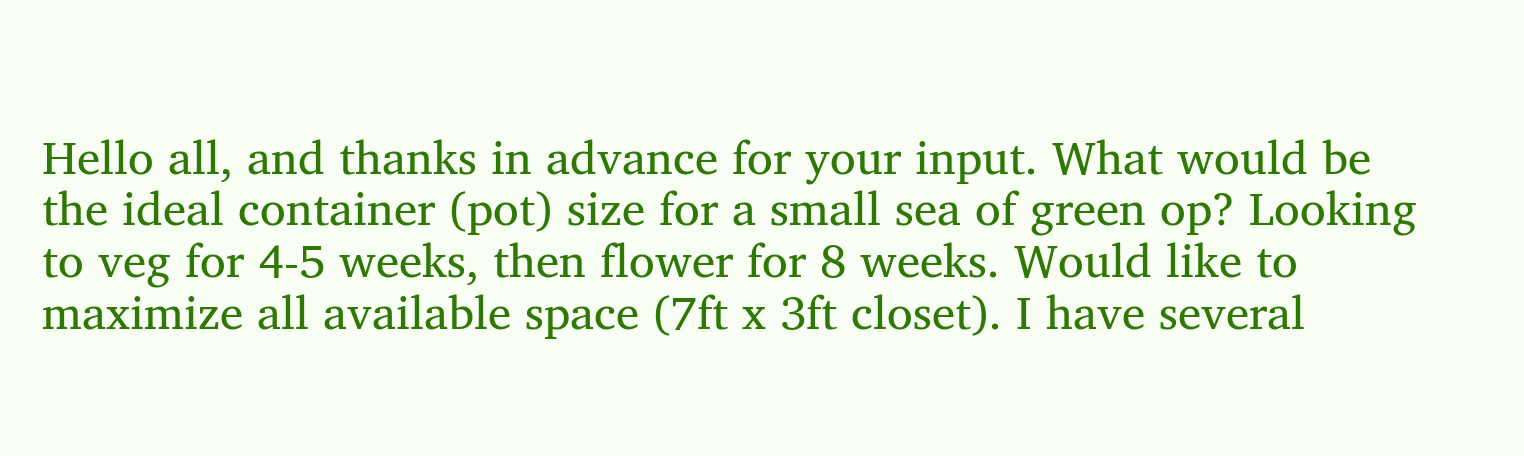Hello all, and thanks in advance for your input. What would be the ideal container (pot) size for a small sea of green op? Looking to veg for 4-5 weeks, then flower for 8 weeks. Would like to maximize all available space (7ft x 3ft closet). I have several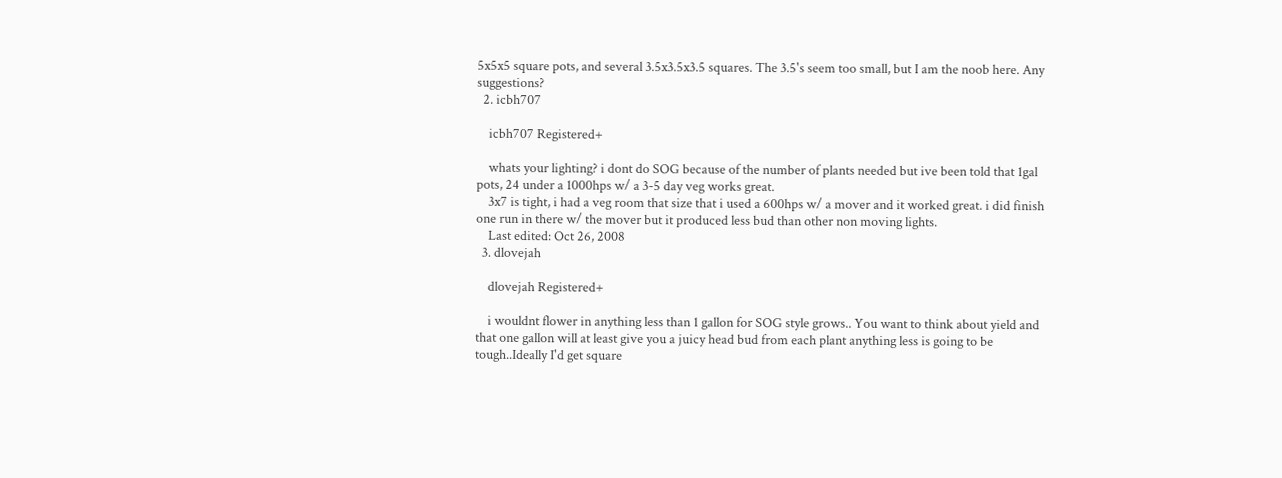5x5x5 square pots, and several 3.5x3.5x3.5 squares. The 3.5's seem too small, but I am the noob here. Any suggestions?
  2. icbh707

    icbh707 Registered+

    whats your lighting? i dont do SOG because of the number of plants needed but ive been told that 1gal pots, 24 under a 1000hps w/ a 3-5 day veg works great.
    3x7 is tight, i had a veg room that size that i used a 600hps w/ a mover and it worked great. i did finish one run in there w/ the mover but it produced less bud than other non moving lights.
    Last edited: Oct 26, 2008
  3. dlovejah

    dlovejah Registered+

    i wouldnt flower in anything less than 1 gallon for SOG style grows.. You want to think about yield and that one gallon will at least give you a juicy head bud from each plant anything less is going to be tough..Ideally I'd get square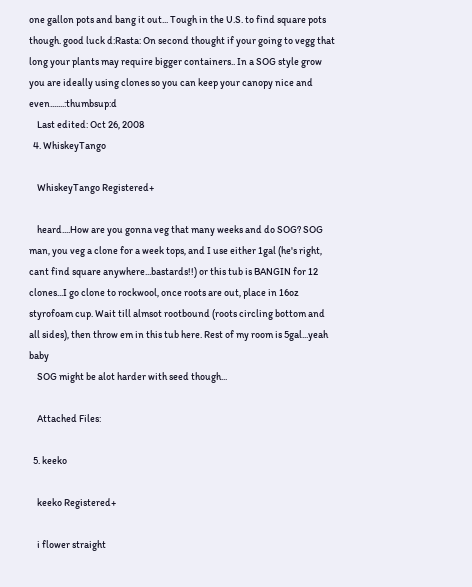one gallon pots and bang it out... Tough in the U.S. to find square pots though. good luck d:Rasta: On second thought if your going to vegg that long your plants may require bigger containers.. In a SOG style grow you are ideally using clones so you can keep your canopy nice and even.......:thumbsup:d
    Last edited: Oct 26, 2008
  4. WhiskeyTango

    WhiskeyTango Registered+

    heard....How are you gonna veg that many weeks and do SOG? SOG man, you veg a clone for a week tops, and I use either 1gal (he's right, cant find square anywhere...bastards!!) or this tub is BANGIN for 12 clones...I go clone to rockwool, once roots are out, place in 16oz styrofoam cup. Wait till almsot rootbound (roots circling bottom and all sides), then throw em in this tub here. Rest of my room is 5gal...yeah baby
    SOG might be alot harder with seed though...

    Attached Files:

  5. keeko

    keeko Registered+

    i flower straight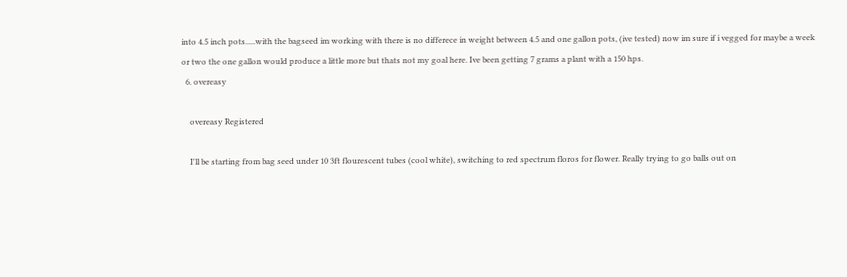into 4.5 inch pots.....with the bagseed im working with there is no differece in weight between 4.5 and one gallon pots, (ive tested) now im sure if i vegged for maybe a week or two the one gallon would produce a little more but thats not my goal here. Ive been getting 7 grams a plant with a 150 hps.
  6. overeasy

    overeasy Registered

    I'll be starting from bag seed under 10 3ft flourescent tubes (cool white), switching to red spectrum floros for flower. Really trying to go balls out on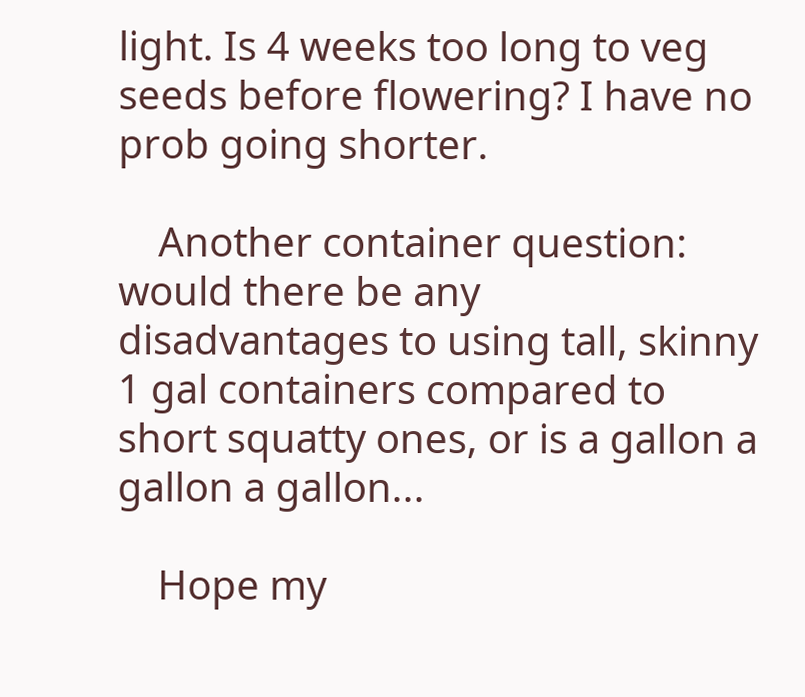light. Is 4 weeks too long to veg seeds before flowering? I have no prob going shorter.

    Another container question: would there be any disadvantages to using tall, skinny 1 gal containers compared to short squatty ones, or is a gallon a gallon a gallon...

    Hope my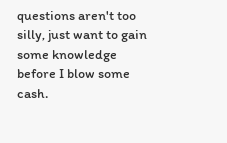questions aren't too silly, just want to gain some knowledge before I blow some cash.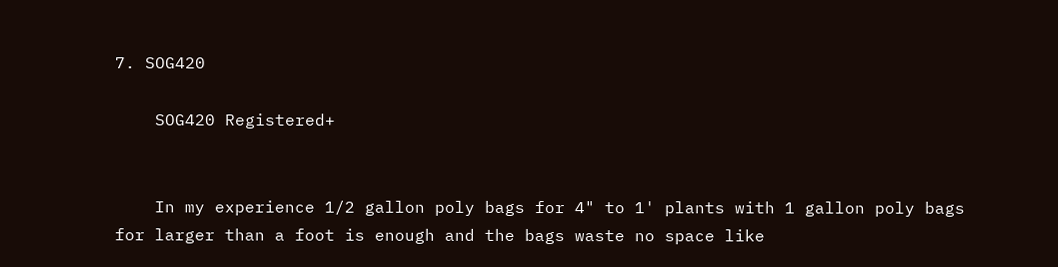7. SOG420

    SOG420 Registered+


    In my experience 1/2 gallon poly bags for 4" to 1' plants with 1 gallon poly bags for larger than a foot is enough and the bags waste no space like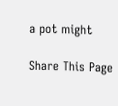a pot might

Share This Page